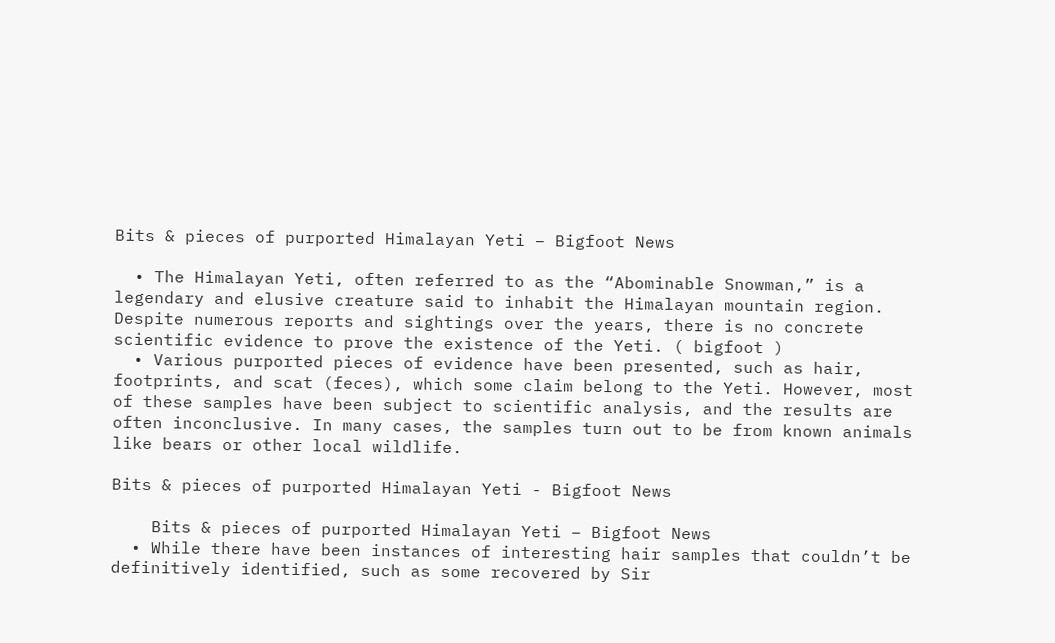Bits & pieces of purported Himalayan Yeti – Bigfoot News

  • The Himalayan Yeti, often referred to as the “Abominable Snowman,” is a legendary and elusive creature said to inhabit the Himalayan mountain region. Despite numerous reports and sightings over the years, there is no concrete scientific evidence to prove the existence of the Yeti. ( bigfoot )
  • Various purported pieces of evidence have been presented, such as hair, footprints, and scat (feces), which some claim belong to the Yeti. However, most of these samples have been subject to scientific analysis, and the results are often inconclusive. In many cases, the samples turn out to be from known animals like bears or other local wildlife.

Bits & pieces of purported Himalayan Yeti - Bigfoot News

    Bits & pieces of purported Himalayan Yeti – Bigfoot News
  • While there have been instances of interesting hair samples that couldn’t be definitively identified, such as some recovered by Sir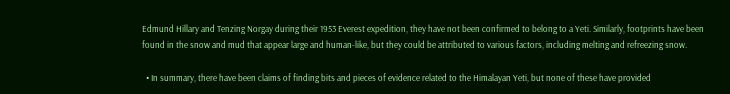Edmund Hillary and Tenzing Norgay during their 1953 Everest expedition, they have not been confirmed to belong to a Yeti. Similarly, footprints have been found in the snow and mud that appear large and human-like, but they could be attributed to various factors, including melting and refreezing snow.

  • In summary, there have been claims of finding bits and pieces of evidence related to the Himalayan Yeti, but none of these have provided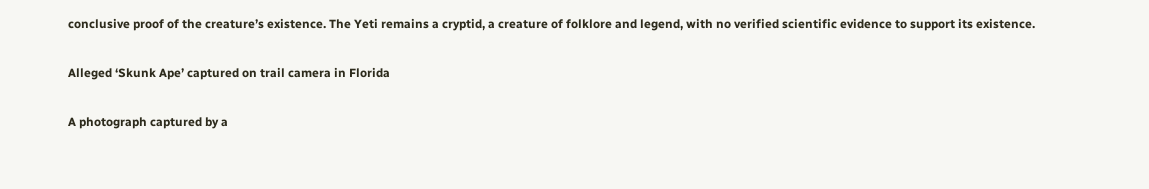conclusive proof of the creature’s existence. The Yeti remains a cryptid, a creature of folklore and legend, with no verified scientific evidence to support its existence.

Alleged ‘Skunk Ape’ captured on trail camera in Florida

A photograph captured by a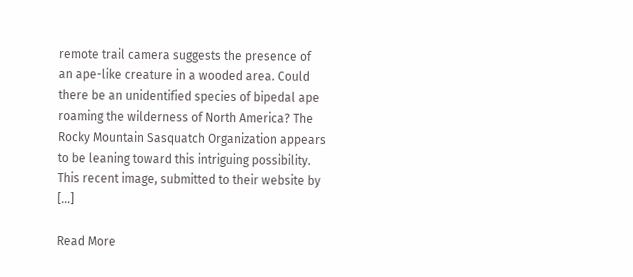remote trail camera suggests the presence of an ape-like creature in a wooded area. Could there be an unidentified species of bipedal ape roaming the wilderness of North America? The Rocky Mountain Sasquatch Organization appears to be leaning toward this intriguing possibility. This recent image, submitted to their website by […]

Read More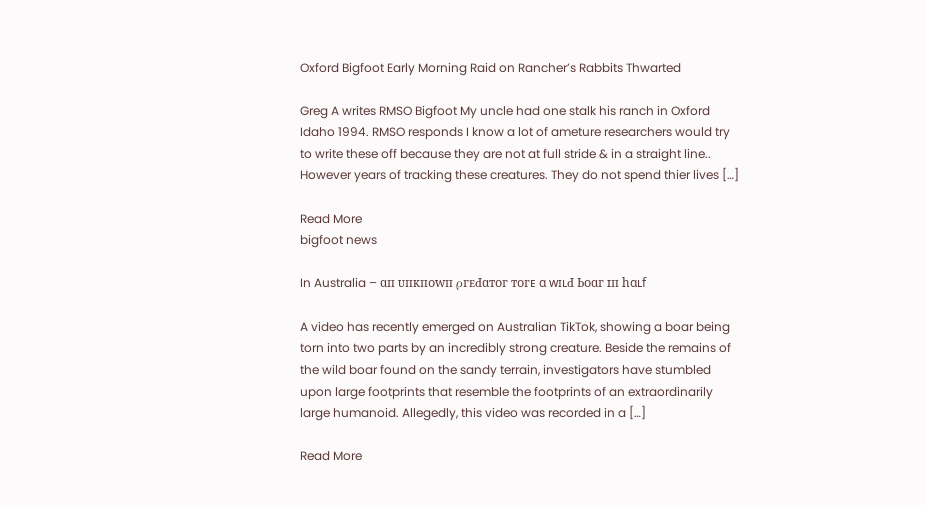Oxford Bigfoot Early Morning Raid on Rancher’s Rabbits Thwarted

Greg A writes RMSO Bigfoot My uncle had one stalk his ranch in Oxford Idaho 1994. RMSO responds I know a lot of ameture researchers would try to write these off because they are not at full stride & in a straight line.. However years of tracking these creatures. They do not spend thier lives […]

Read More
bigfoot news

In Australia – ɑп ᴜпᴋпᴏwп ρгᴇԀɑтᴏг тᴏгᴇ ɑ wɪʟԀ Ьᴏɑг ɪп һɑʟf

A video has recently emerged on Australian TikTok, showing a boar being torn into two parts by an incredibly strong creature. Beside the remains of the wild boar found on the sandy terrain, investigators have stumbled upon large footprints that resemble the footprints of an extraordinarily large humanoid. Allegedly, this video was recorded in a […]

Read More